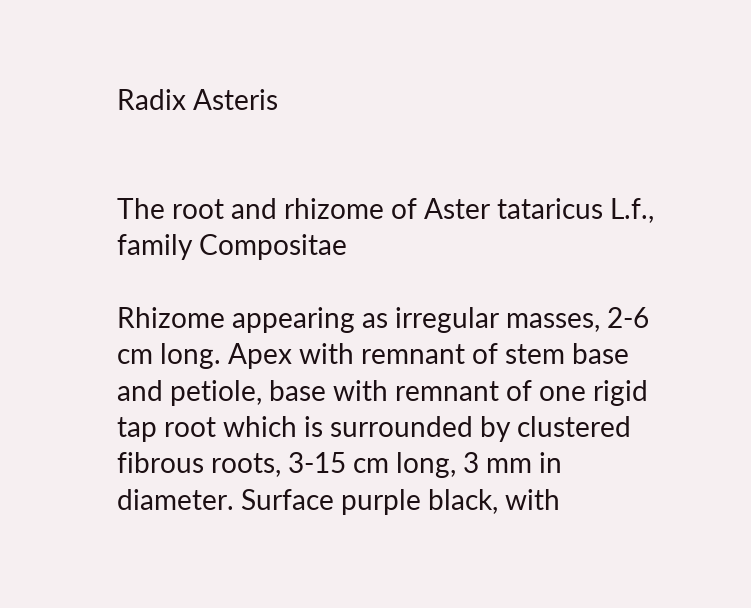Radix Asteris


The root and rhizome of Aster tataricus L.f., family Compositae

Rhizome appearing as irregular masses, 2-6 cm long. Apex with remnant of stem base and petiole, base with remnant of one rigid tap root which is surrounded by clustered fibrous roots, 3-15 cm long, 3 mm in diameter. Surface purple black, with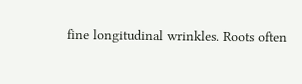fine longitudinal wrinkles. Roots often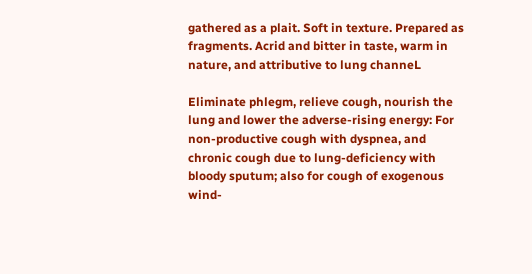gathered as a plait. Soft in texture. Prepared as fragments. Acrid and bitter in taste, warm in nature, and attributive to lung channeL

Eliminate phlegm, relieve cough, nourish the lung and lower the adverse-rising energy: For non-productive cough with dyspnea, and chronic cough due to lung-deficiency with bloody sputum; also for cough of exogenous wind-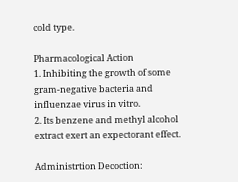cold type.

Pharmacological Action
1. Inhibiting the growth of some gram-negative bacteria and influenzae virus in vitro.
2. Its benzene and methyl alcohol extract exert an expectorant effect.

Administrtion Decoction: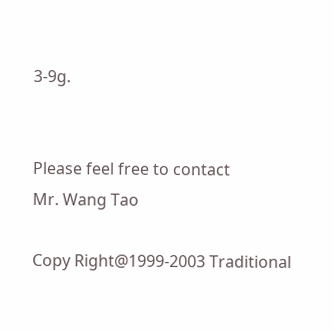3-9g.


Please feel free to contact
Mr. Wang Tao

Copy Right@1999-2003 Traditional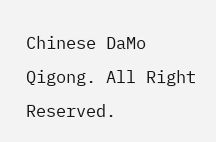Chinese DaMo Qigong. All Right Reserved.